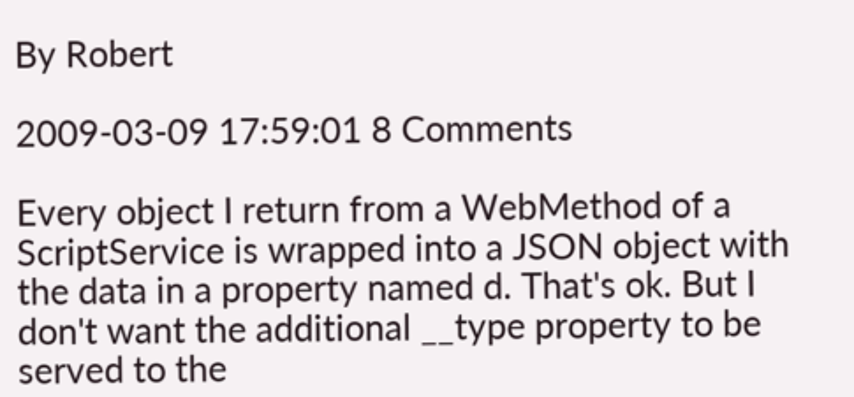By Robert

2009-03-09 17:59:01 8 Comments

Every object I return from a WebMethod of a ScriptService is wrapped into a JSON object with the data in a property named d. That's ok. But I don't want the additional __type property to be served to the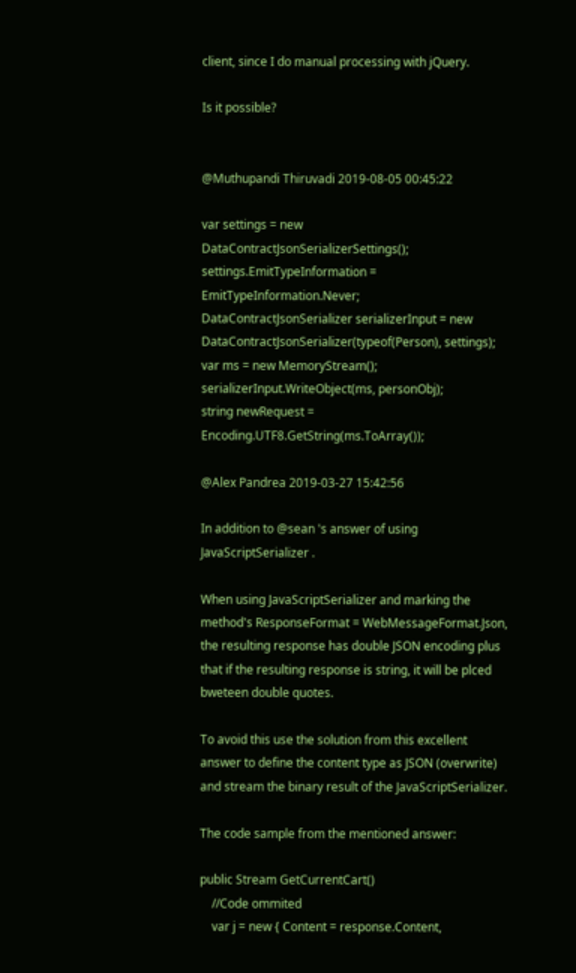client, since I do manual processing with jQuery.

Is it possible?


@Muthupandi Thiruvadi 2019-08-05 00:45:22

var settings = new DataContractJsonSerializerSettings();
settings.EmitTypeInformation = EmitTypeInformation.Never;
DataContractJsonSerializer serializerInput = new DataContractJsonSerializer(typeof(Person), settings);
var ms = new MemoryStream();
serializerInput.WriteObject(ms, personObj);
string newRequest = Encoding.UTF8.GetString(ms.ToArray());

@Alex Pandrea 2019-03-27 15:42:56

In addition to @sean 's answer of using JavaScriptSerializer .

When using JavaScriptSerializer and marking the method's ResponseFormat = WebMessageFormat.Json, the resulting response has double JSON encoding plus that if the resulting response is string, it will be plced bweteen double quotes.

To avoid this use the solution from this excellent answer to define the content type as JSON (overwrite) and stream the binary result of the JavaScriptSerializer.

The code sample from the mentioned answer:

public Stream GetCurrentCart()
    //Code ommited
    var j = new { Content = response.Content,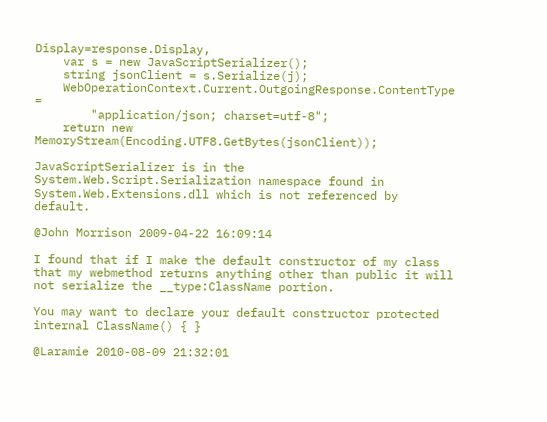Display=response.Display,
    var s = new JavaScriptSerializer();
    string jsonClient = s.Serialize(j);
    WebOperationContext.Current.OutgoingResponse.ContentType =
        "application/json; charset=utf-8";
    return new MemoryStream(Encoding.UTF8.GetBytes(jsonClient));

JavaScriptSerializer is in the System.Web.Script.Serialization namespace found in System.Web.Extensions.dll which is not referenced by default.

@John Morrison 2009-04-22 16:09:14

I found that if I make the default constructor of my class that my webmethod returns anything other than public it will not serialize the __type:ClassName portion.

You may want to declare your default constructor protected internal ClassName() { }

@Laramie 2010-08-09 21:32:01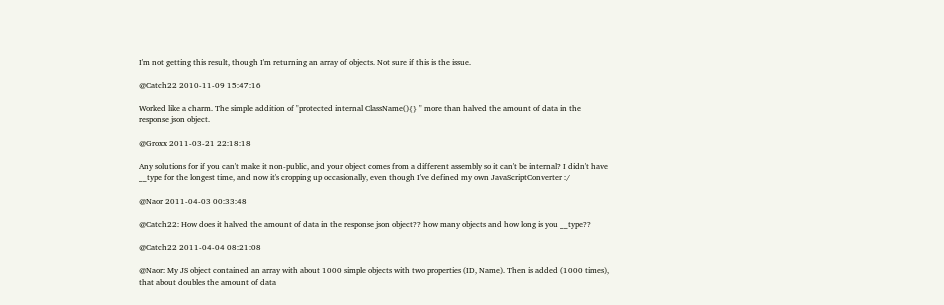I'm not getting this result, though I'm returning an array of objects. Not sure if this is the issue.

@Catch22 2010-11-09 15:47:16

Worked like a charm. The simple addition of "protected internal ClassName(){} " more than halved the amount of data in the response json object.

@Groxx 2011-03-21 22:18:18

Any solutions for if you can't make it non-public, and your object comes from a different assembly so it can't be internal? I didn't have __type for the longest time, and now it's cropping up occasionally, even though I've defined my own JavaScriptConverter :/

@Naor 2011-04-03 00:33:48

@Catch22: How does it halved the amount of data in the response json object?? how many objects and how long is you __type??

@Catch22 2011-04-04 08:21:08

@Naor: My JS object contained an array with about 1000 simple objects with two properties (ID, Name). Then is added (1000 times), that about doubles the amount of data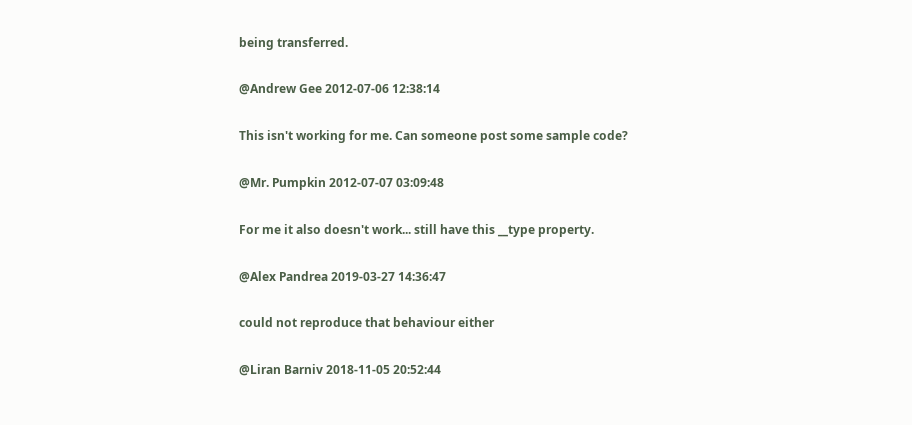being transferred.

@Andrew Gee 2012-07-06 12:38:14

This isn't working for me. Can someone post some sample code?

@Mr. Pumpkin 2012-07-07 03:09:48

For me it also doesn't work... still have this __type property.

@Alex Pandrea 2019-03-27 14:36:47

could not reproduce that behaviour either

@Liran Barniv 2018-11-05 20:52:44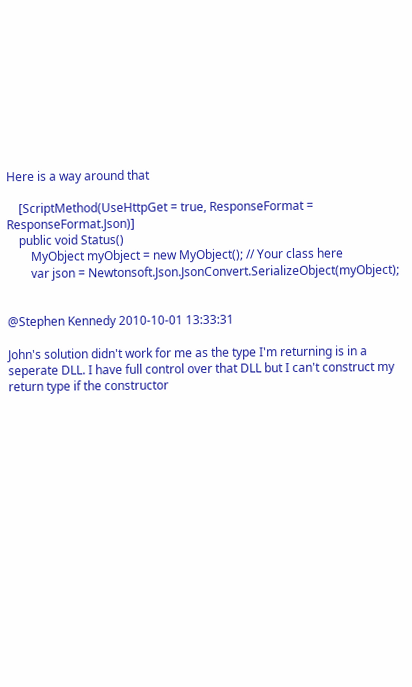Here is a way around that

    [ScriptMethod(UseHttpGet = true, ResponseFormat = ResponseFormat.Json)]
    public void Status()
        MyObject myObject = new MyObject(); // Your class here
        var json = Newtonsoft.Json.JsonConvert.SerializeObject(myObject);


@Stephen Kennedy 2010-10-01 13:33:31

John's solution didn't work for me as the type I'm returning is in a seperate DLL. I have full control over that DLL but I can't construct my return type if the constructor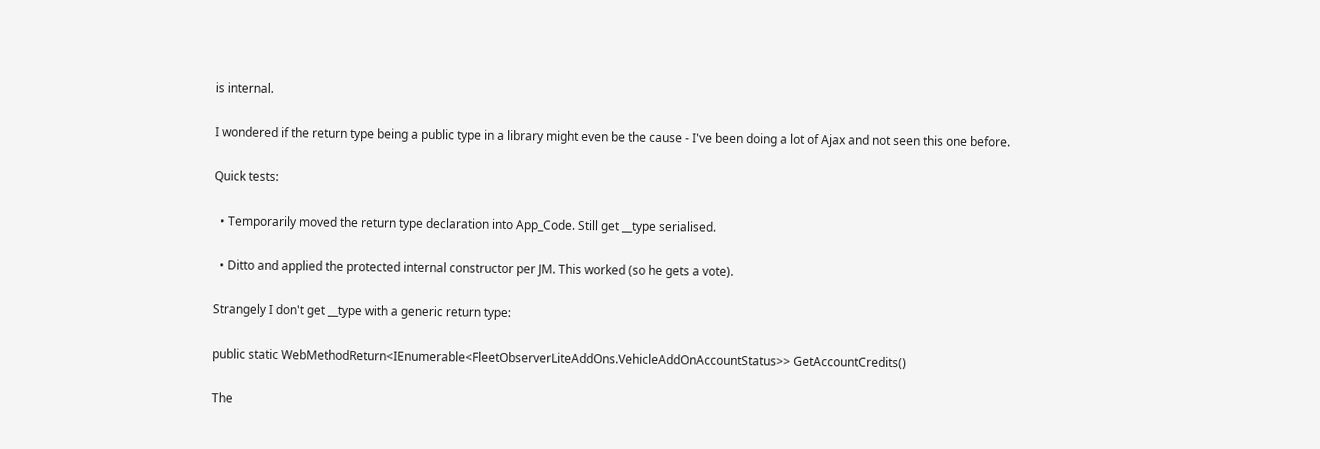is internal.

I wondered if the return type being a public type in a library might even be the cause - I've been doing a lot of Ajax and not seen this one before.

Quick tests:

  • Temporarily moved the return type declaration into App_Code. Still get __type serialised.

  • Ditto and applied the protected internal constructor per JM. This worked (so he gets a vote).

Strangely I don't get __type with a generic return type:

public static WebMethodReturn<IEnumerable<FleetObserverLiteAddOns.VehicleAddOnAccountStatus>> GetAccountCredits()

The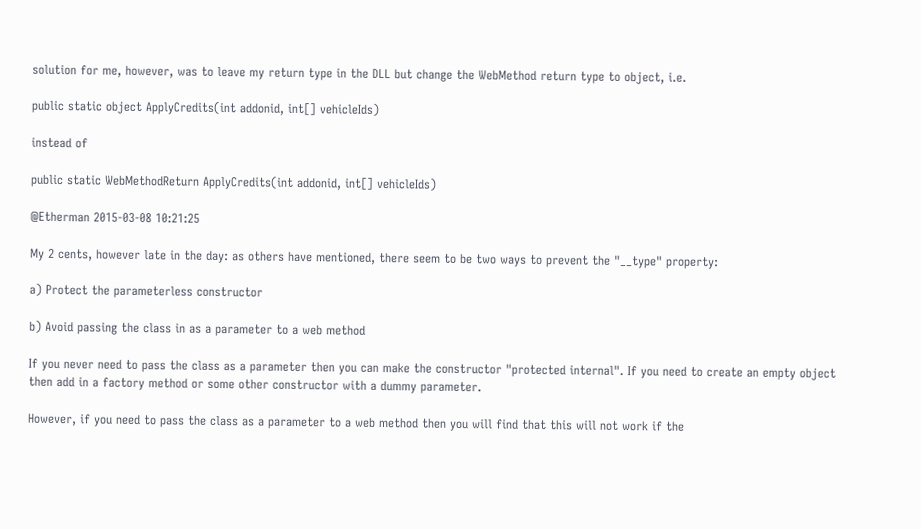solution for me, however, was to leave my return type in the DLL but change the WebMethod return type to object, i.e.

public static object ApplyCredits(int addonid, int[] vehicleIds)

instead of

public static WebMethodReturn ApplyCredits(int addonid, int[] vehicleIds)

@Etherman 2015-03-08 10:21:25

My 2 cents, however late in the day: as others have mentioned, there seem to be two ways to prevent the "__type" property:

a) Protect the parameterless constructor

b) Avoid passing the class in as a parameter to a web method

If you never need to pass the class as a parameter then you can make the constructor "protected internal". If you need to create an empty object then add in a factory method or some other constructor with a dummy parameter.

However, if you need to pass the class as a parameter to a web method then you will find that this will not work if the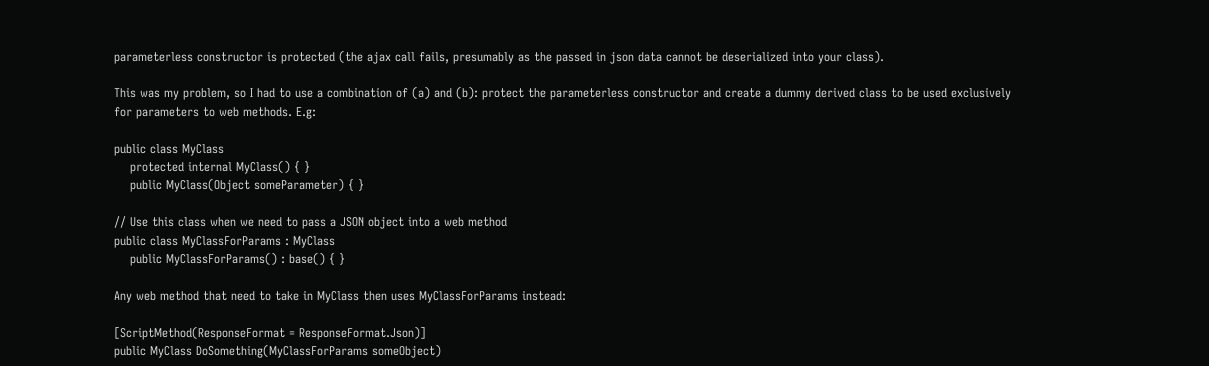parameterless constructor is protected (the ajax call fails, presumably as the passed in json data cannot be deserialized into your class).

This was my problem, so I had to use a combination of (a) and (b): protect the parameterless constructor and create a dummy derived class to be used exclusively for parameters to web methods. E.g:

public class MyClass
    protected internal MyClass() { }
    public MyClass(Object someParameter) { }

// Use this class when we need to pass a JSON object into a web method
public class MyClassForParams : MyClass
    public MyClassForParams() : base() { }

Any web method that need to take in MyClass then uses MyClassForParams instead:

[ScriptMethod(ResponseFormat = ResponseFormat.Json)]
public MyClass DoSomething(MyClassForParams someObject)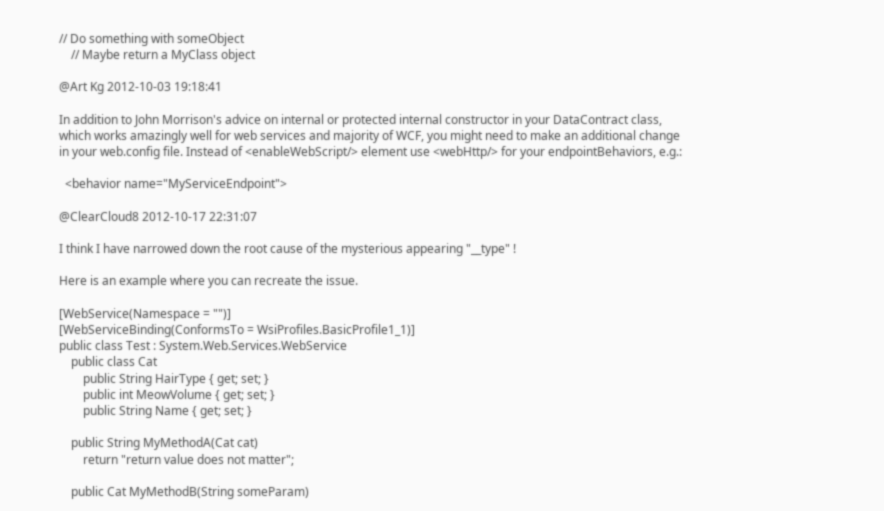// Do something with someObject
    // Maybe return a MyClass object

@Art Kg 2012-10-03 19:18:41

In addition to John Morrison's advice on internal or protected internal constructor in your DataContract class, which works amazingly well for web services and majority of WCF, you might need to make an additional change in your web.config file. Instead of <enableWebScript/> element use <webHttp/> for your endpointBehaviors, e.g.:

  <behavior name="MyServiceEndpoint">

@ClearCloud8 2012-10-17 22:31:07

I think I have narrowed down the root cause of the mysterious appearing "__type" !

Here is an example where you can recreate the issue.

[WebService(Namespace = "")]
[WebServiceBinding(ConformsTo = WsiProfiles.BasicProfile1_1)]
public class Test : System.Web.Services.WebService
    public class Cat
        public String HairType { get; set; }
        public int MeowVolume { get; set; }
        public String Name { get; set; }

    public String MyMethodA(Cat cat)
        return "return value does not matter";

    public Cat MyMethodB(String someParam)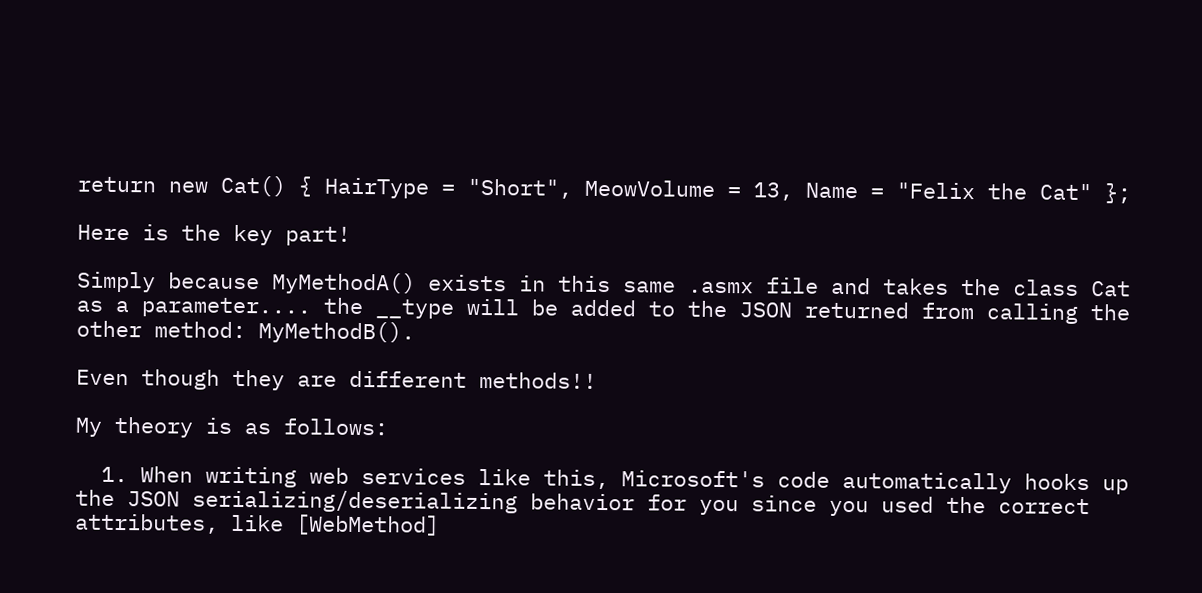return new Cat() { HairType = "Short", MeowVolume = 13, Name = "Felix the Cat" };

Here is the key part!

Simply because MyMethodA() exists in this same .asmx file and takes the class Cat as a parameter.... the __type will be added to the JSON returned from calling the other method: MyMethodB().

Even though they are different methods!!

My theory is as follows:

  1. When writing web services like this, Microsoft's code automatically hooks up the JSON serializing/deserializing behavior for you since you used the correct attributes, like [WebMethod]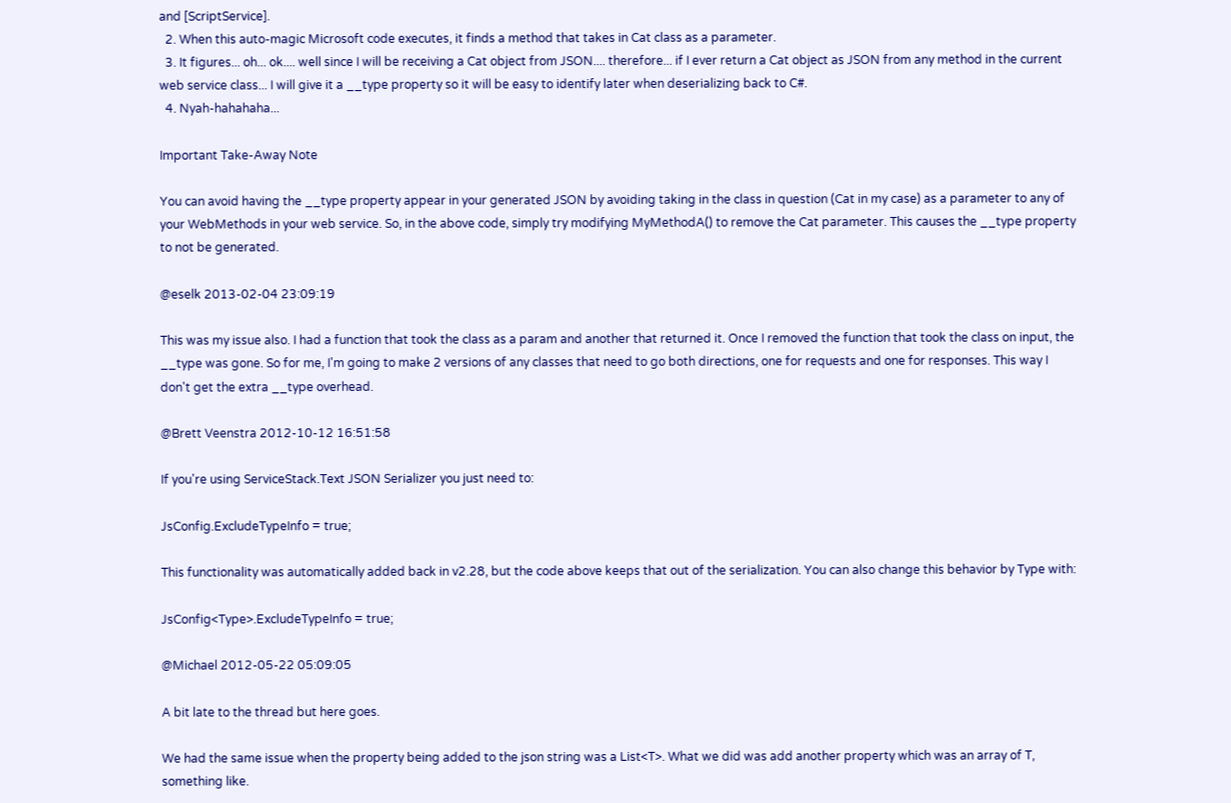and [ScriptService].
  2. When this auto-magic Microsoft code executes, it finds a method that takes in Cat class as a parameter.
  3. It figures... oh... ok.... well since I will be receiving a Cat object from JSON.... therefore... if I ever return a Cat object as JSON from any method in the current web service class... I will give it a __type property so it will be easy to identify later when deserializing back to C#.
  4. Nyah-hahahaha...

Important Take-Away Note

You can avoid having the __type property appear in your generated JSON by avoiding taking in the class in question (Cat in my case) as a parameter to any of your WebMethods in your web service. So, in the above code, simply try modifying MyMethodA() to remove the Cat parameter. This causes the __type property to not be generated.

@eselk 2013-02-04 23:09:19

This was my issue also. I had a function that took the class as a param and another that returned it. Once I removed the function that took the class on input, the __type was gone. So for me, I'm going to make 2 versions of any classes that need to go both directions, one for requests and one for responses. This way I don't get the extra __type overhead.

@Brett Veenstra 2012-10-12 16:51:58

If you're using ServiceStack.Text JSON Serializer you just need to:

JsConfig.ExcludeTypeInfo = true;

This functionality was automatically added back in v2.28, but the code above keeps that out of the serialization. You can also change this behavior by Type with:

JsConfig<Type>.ExcludeTypeInfo = true;

@Michael 2012-05-22 05:09:05

A bit late to the thread but here goes.

We had the same issue when the property being added to the json string was a List<T>. What we did was add another property which was an array of T, something like.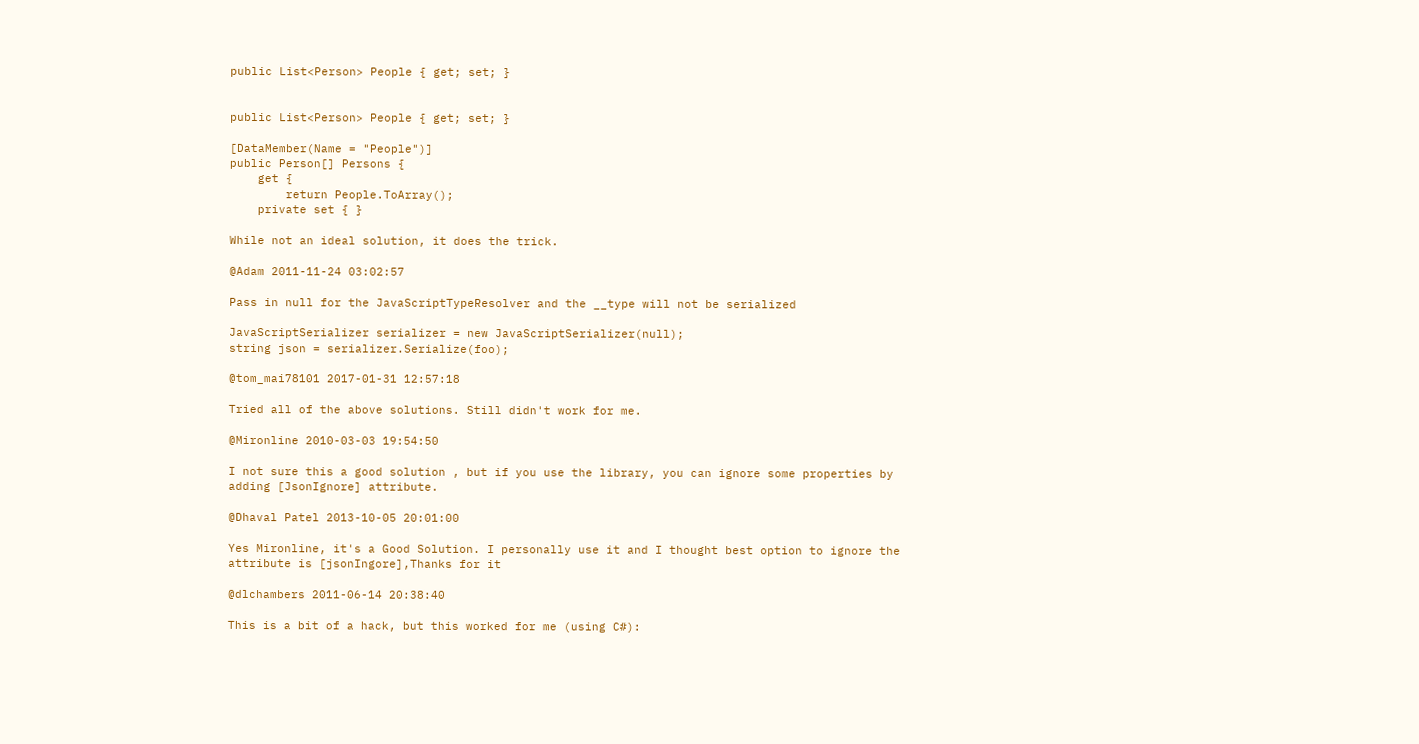public List<Person> People { get; set; }


public List<Person> People { get; set; }

[DataMember(Name = "People")]
public Person[] Persons {
    get {
        return People.ToArray();
    private set { }

While not an ideal solution, it does the trick.

@Adam 2011-11-24 03:02:57

Pass in null for the JavaScriptTypeResolver and the __type will not be serialized

JavaScriptSerializer serializer = new JavaScriptSerializer(null);
string json = serializer.Serialize(foo);

@tom_mai78101 2017-01-31 12:57:18

Tried all of the above solutions. Still didn't work for me.

@Mironline 2010-03-03 19:54:50

I not sure this a good solution , but if you use the library, you can ignore some properties by adding [JsonIgnore] attribute.

@Dhaval Patel 2013-10-05 20:01:00

Yes Mironline, it's a Good Solution. I personally use it and I thought best option to ignore the attribute is [jsonIngore],Thanks for it

@dlchambers 2011-06-14 20:38:40

This is a bit of a hack, but this worked for me (using C#):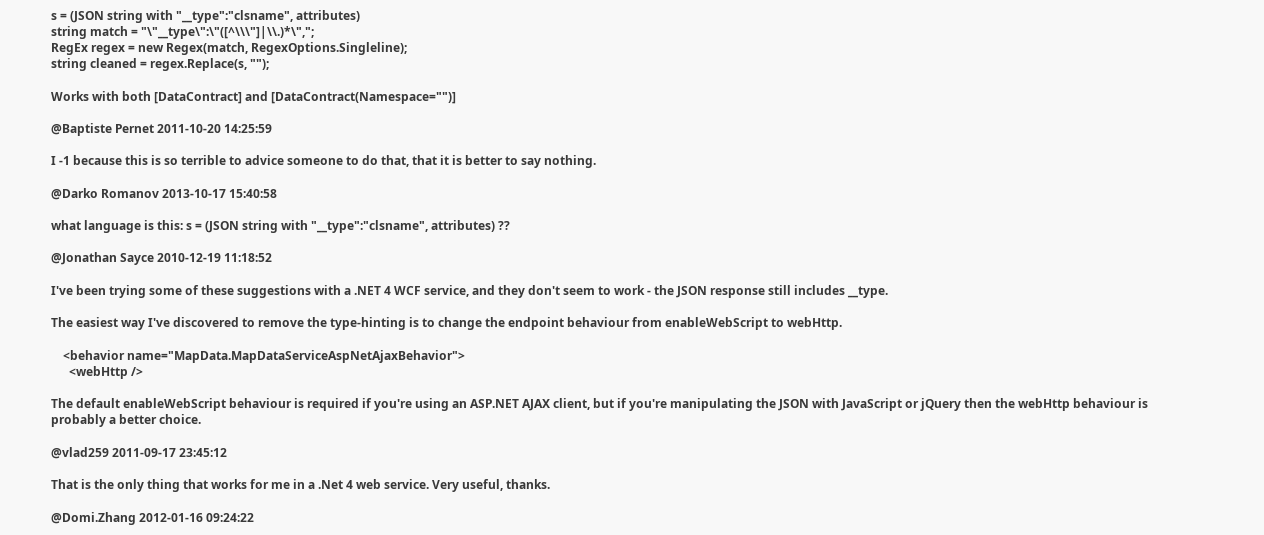s = (JSON string with "__type":"clsname", attributes)
string match = "\"__type\":\"([^\\\"]|\\.)*\",";
RegEx regex = new Regex(match, RegexOptions.Singleline);
string cleaned = regex.Replace(s, "");

Works with both [DataContract] and [DataContract(Namespace="")]

@Baptiste Pernet 2011-10-20 14:25:59

I -1 because this is so terrible to advice someone to do that, that it is better to say nothing.

@Darko Romanov 2013-10-17 15:40:58

what language is this: s = (JSON string with "__type":"clsname", attributes) ??

@Jonathan Sayce 2010-12-19 11:18:52

I've been trying some of these suggestions with a .NET 4 WCF service, and they don't seem to work - the JSON response still includes __type.

The easiest way I've discovered to remove the type-hinting is to change the endpoint behaviour from enableWebScript to webHttp.

    <behavior name="MapData.MapDataServiceAspNetAjaxBehavior">
      <webHttp />

The default enableWebScript behaviour is required if you're using an ASP.NET AJAX client, but if you're manipulating the JSON with JavaScript or jQuery then the webHttp behaviour is probably a better choice.

@vlad259 2011-09-17 23:45:12

That is the only thing that works for me in a .Net 4 web service. Very useful, thanks.

@Domi.Zhang 2012-01-16 09:24:22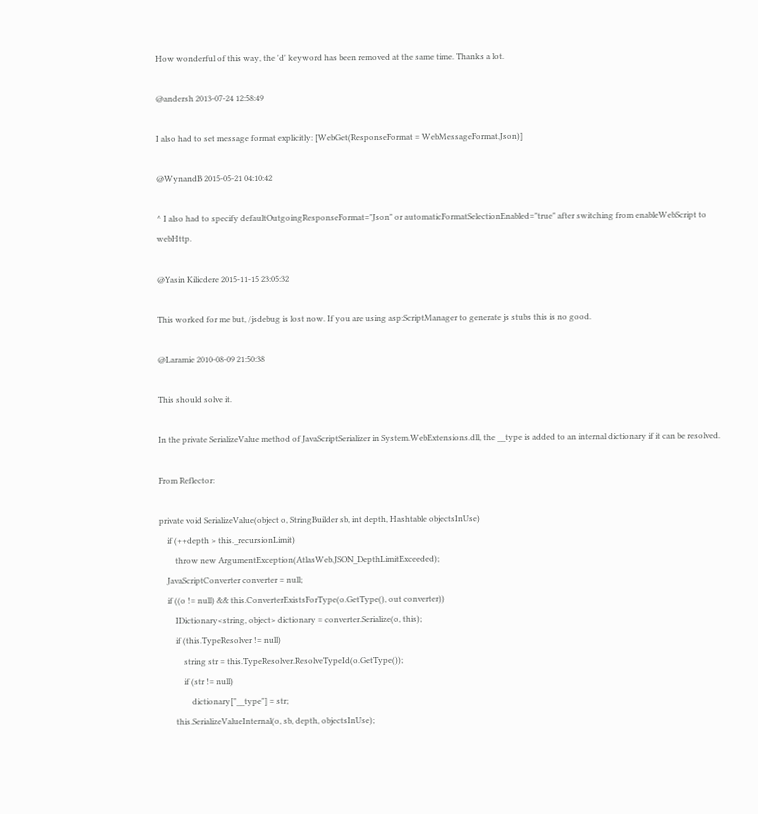How wonderful of this way, the 'd' keyword has been removed at the same time. Thanks a lot.

@andersh 2013-07-24 12:58:49

I also had to set message format explicitly: [WebGet(ResponseFormat = WebMessageFormat.Json)]

@WynandB 2015-05-21 04:10:42

^ I also had to specify defaultOutgoingResponseFormat="Json" or automaticFormatSelectionEnabled="true" after switching from enableWebScript to webHttp.

@Yasin Kilicdere 2015-11-15 23:05:32

This worked for me but, /jsdebug is lost now. If you are using asp:ScriptManager to generate js stubs this is no good.

@Laramie 2010-08-09 21:50:38

This should solve it.

In the private SerializeValue method of JavaScriptSerializer in System.WebExtensions.dll, the __type is added to an internal dictionary if it can be resolved.

From Reflector:

private void SerializeValue(object o, StringBuilder sb, int depth, Hashtable objectsInUse)
    if (++depth > this._recursionLimit)
        throw new ArgumentException(AtlasWeb.JSON_DepthLimitExceeded);
    JavaScriptConverter converter = null;
    if ((o != null) && this.ConverterExistsForType(o.GetType(), out converter))
        IDictionary<string, object> dictionary = converter.Serialize(o, this);
        if (this.TypeResolver != null)
            string str = this.TypeResolver.ResolveTypeId(o.GetType());
            if (str != null)
                dictionary["__type"] = str;
        this.SerializeValueInternal(o, sb, depth, objectsInUse);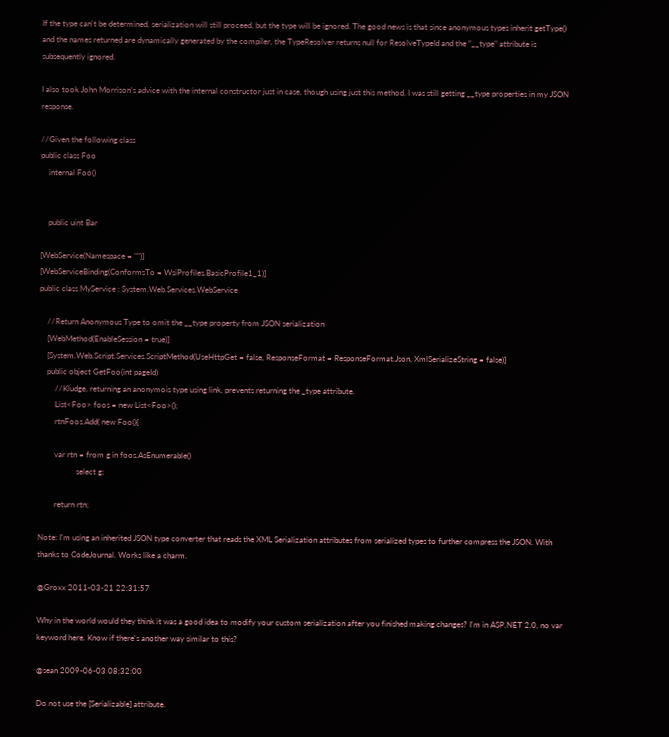If the type can't be determined, serialization will still proceed, but the type will be ignored. The good news is that since anonymous types inherit getType() and the names returned are dynamically generated by the compiler, the TypeResolver returns null for ResolveTypeId and the "__type" attribute is subsequently ignored.

I also took John Morrison's advice with the internal constructor just in case, though using just this method, I was still getting __type properties in my JSON response.

//Given the following class
public class Foo
    internal Foo()


    public uint Bar

[WebService(Namespace = "")]
[WebServiceBinding(ConformsTo = WsiProfiles.BasicProfile1_1)]
public class MyService : System.Web.Services.WebService

    //Return Anonymous Type to omit the __type property from JSON serialization
    [WebMethod(EnableSession = true)]
    [System.Web.Script.Services.ScriptMethod(UseHttpGet = false, ResponseFormat = ResponseFormat.Json, XmlSerializeString = false)]
    public object GetFoo(int pageId)
        //Kludge, returning an anonymois type using link, prevents returning the _type attribute.
        List<Foo> foos = new List<Foo>();
        rtnFoos.Add( new Foo(){

        var rtn = from g in foos.AsEnumerable()
                   select g;

        return rtn;

Note: I'm using an inherited JSON type converter that reads the XML Serialization attributes from serialized types to further compress the JSON. With thanks to CodeJournal. Works like a charm.

@Groxx 2011-03-21 22:31:57

Why in the world would they think it was a good idea to modify your custom serialization after you finished making changes? I'm in ASP.NET 2.0, no var keyword here. Know if there's another way similar to this?

@sean 2009-06-03 08:32:00

Do not use the [Serializable] attribute.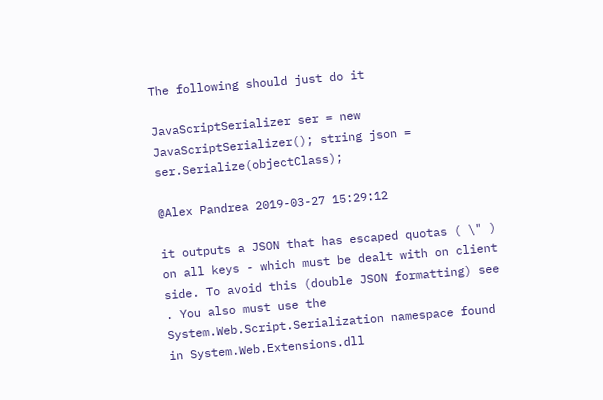The following should just do it

JavaScriptSerializer ser = new JavaScriptSerializer(); string json = ser.Serialize(objectClass);

@Alex Pandrea 2019-03-27 15:29:12

it outputs a JSON that has escaped quotas ( \" ) on all keys - which must be dealt with on client side. To avoid this (double JSON formatting) see . You also must use the System.Web.Script.Serialization namespace found in System.Web.Extensions.dll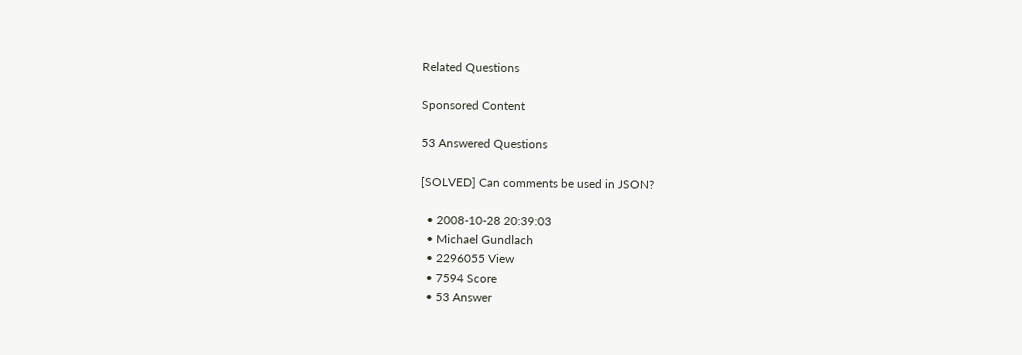Related Questions

Sponsored Content

53 Answered Questions

[SOLVED] Can comments be used in JSON?

  • 2008-10-28 20:39:03
  • Michael Gundlach
  • 2296055 View
  • 7594 Score
  • 53 Answer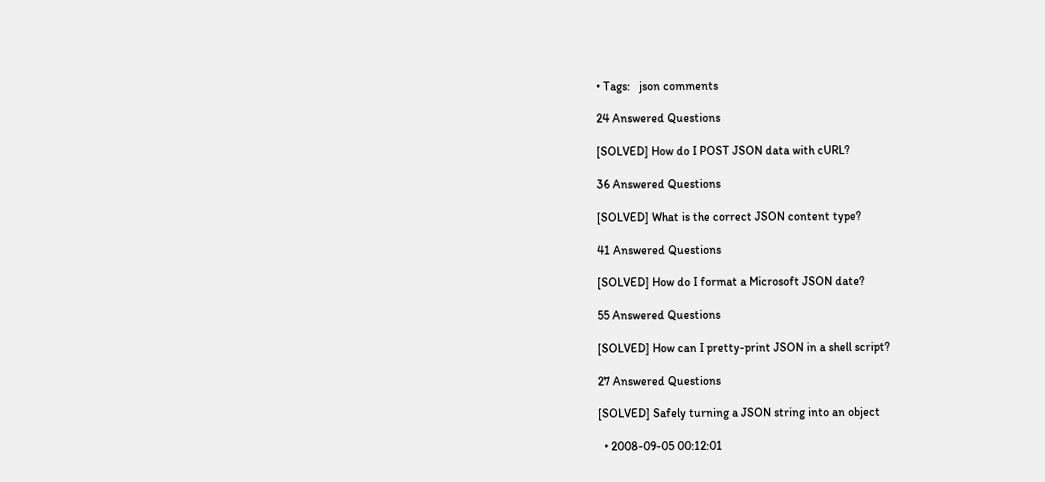• Tags:   json comments

24 Answered Questions

[SOLVED] How do I POST JSON data with cURL?

36 Answered Questions

[SOLVED] What is the correct JSON content type?

41 Answered Questions

[SOLVED] How do I format a Microsoft JSON date?

55 Answered Questions

[SOLVED] How can I pretty-print JSON in a shell script?

27 Answered Questions

[SOLVED] Safely turning a JSON string into an object

  • 2008-09-05 00:12:01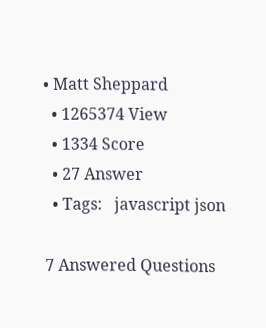• Matt Sheppard
  • 1265374 View
  • 1334 Score
  • 27 Answer
  • Tags:   javascript json

7 Answered Questions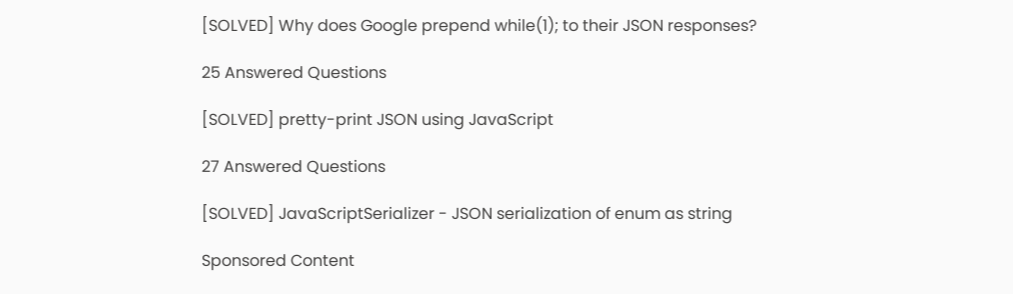[SOLVED] Why does Google prepend while(1); to their JSON responses?

25 Answered Questions

[SOLVED] pretty-print JSON using JavaScript

27 Answered Questions

[SOLVED] JavaScriptSerializer - JSON serialization of enum as string

Sponsored Content